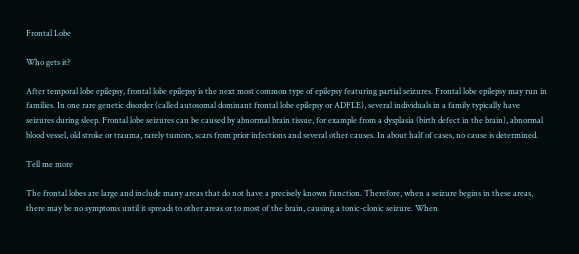Frontal Lobe

Who gets it?

After temporal lobe epilepsy, frontal lobe epilepsy is the next most common type of epilepsy featuring partial seizures. Frontal lobe epilepsy may run in families. In one rare genetic disorder (called autosomal dominant frontal lobe epilepsy or ADFLE), several individuals in a family typically have seizures during sleep. Frontal lobe seizures can be caused by abnormal brain tissue, for example from a dysplasia (birth defect in the brain), abnormal blood vessel, old stroke or trauma, rarely tumors, scars from prior infections and several other causes. In about half of cases, no cause is determined.

Tell me more

The frontal lobes are large and include many areas that do not have a precisely known function. Therefore, when a seizure begins in these areas, there may be no symptoms until it spreads to other areas or to most of the brain, causing a tonic-clonic seizure. When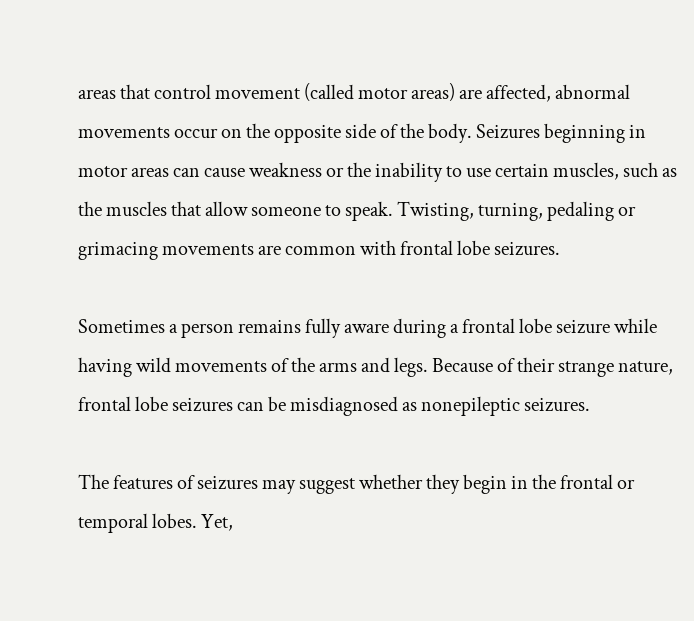areas that control movement (called motor areas) are affected, abnormal movements occur on the opposite side of the body. Seizures beginning in motor areas can cause weakness or the inability to use certain muscles, such as the muscles that allow someone to speak. Twisting, turning, pedaling or grimacing movements are common with frontal lobe seizures.

Sometimes a person remains fully aware during a frontal lobe seizure while having wild movements of the arms and legs. Because of their strange nature, frontal lobe seizures can be misdiagnosed as nonepileptic seizures.

The features of seizures may suggest whether they begin in the frontal or temporal lobes. Yet,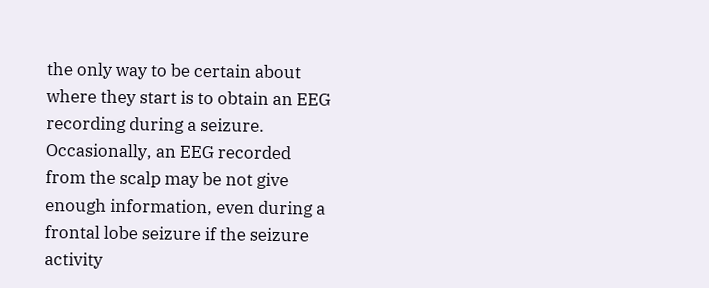the only way to be certain about where they start is to obtain an EEG recording during a seizure. Occasionally, an EEG recorded from the scalp may be not give enough information, even during a frontal lobe seizure if the seizure activity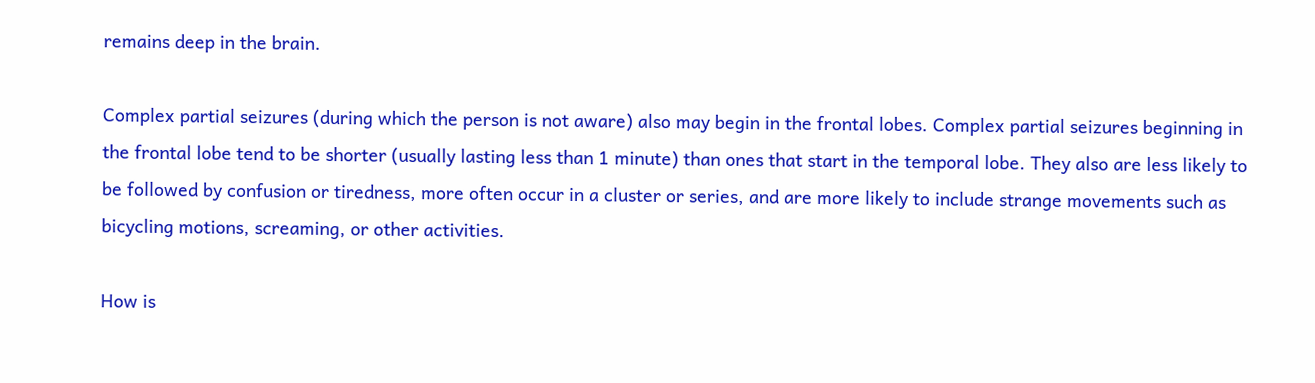remains deep in the brain.

Complex partial seizures (during which the person is not aware) also may begin in the frontal lobes. Complex partial seizures beginning in the frontal lobe tend to be shorter (usually lasting less than 1 minute) than ones that start in the temporal lobe. They also are less likely to be followed by confusion or tiredness, more often occur in a cluster or series, and are more likely to include strange movements such as bicycling motions, screaming, or other activities.

How is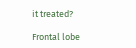it treated?

Frontal lobe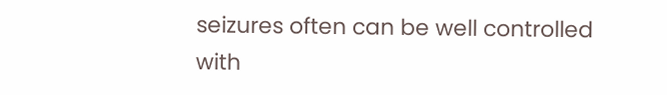seizures often can be well controlled with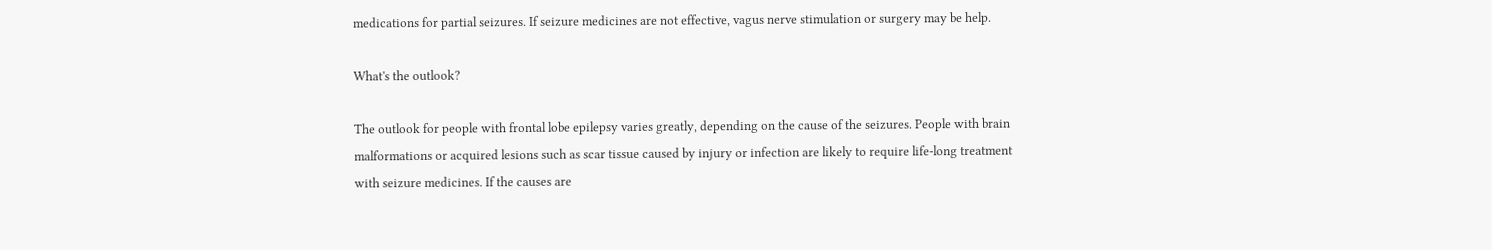medications for partial seizures. If seizure medicines are not effective, vagus nerve stimulation or surgery may be help.

What's the outlook?

The outlook for people with frontal lobe epilepsy varies greatly, depending on the cause of the seizures. People with brain malformations or acquired lesions such as scar tissue caused by injury or infection are likely to require life-long treatment with seizure medicines. If the causes are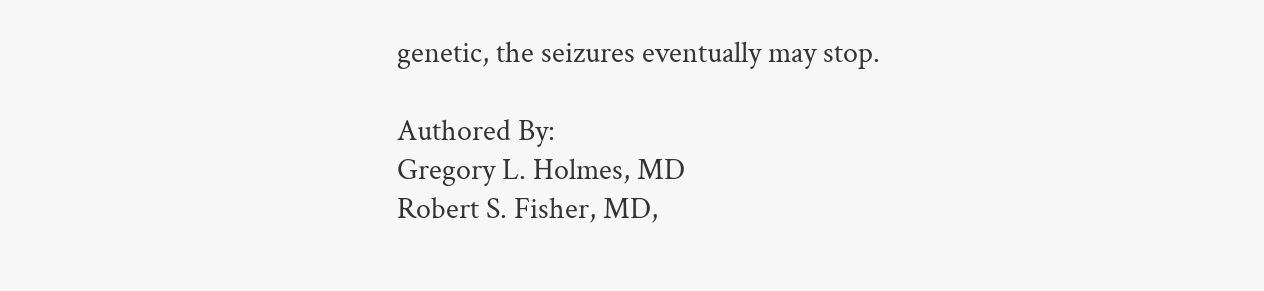genetic, the seizures eventually may stop.

Authored By:
Gregory L. Holmes, MD
Robert S. Fisher, MD,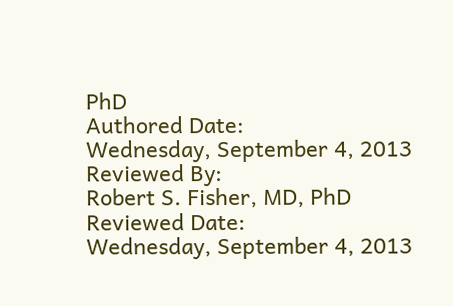PhD
Authored Date:
Wednesday, September 4, 2013
Reviewed By:
Robert S. Fisher, MD, PhD
Reviewed Date:
Wednesday, September 4, 2013